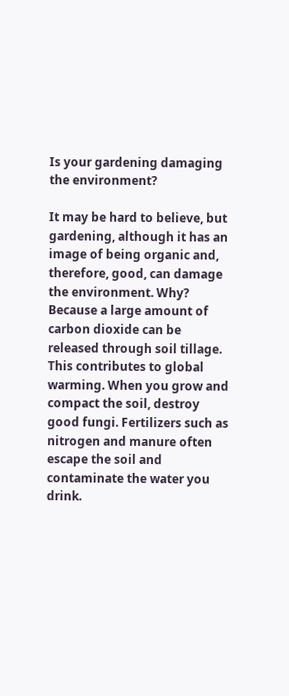Is your gardening damaging the environment?

It may be hard to believe, but gardening, although it has an image of being organic and, therefore, good, can damage the environment. Why? Because a large amount of carbon dioxide can be released through soil tillage. This contributes to global warming. When you grow and compact the soil, destroy good fungi. Fertilizers such as nitrogen and manure often escape the soil and contaminate the water you drink.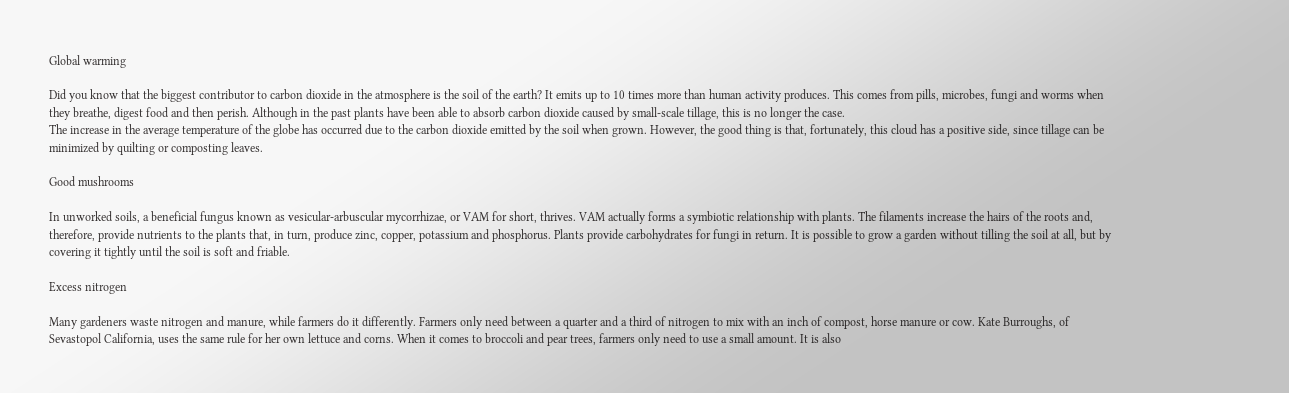Global warming

Did you know that the biggest contributor to carbon dioxide in the atmosphere is the soil of the earth? It emits up to 10 times more than human activity produces. This comes from pills, microbes, fungi and worms when they breathe, digest food and then perish. Although in the past plants have been able to absorb carbon dioxide caused by small-scale tillage, this is no longer the case.
The increase in the average temperature of the globe has occurred due to the carbon dioxide emitted by the soil when grown. However, the good thing is that, fortunately, this cloud has a positive side, since tillage can be minimized by quilting or composting leaves.

Good mushrooms

In unworked soils, a beneficial fungus known as vesicular-arbuscular mycorrhizae, or VAM for short, thrives. VAM actually forms a symbiotic relationship with plants. The filaments increase the hairs of the roots and, therefore, provide nutrients to the plants that, in turn, produce zinc, copper, potassium and phosphorus. Plants provide carbohydrates for fungi in return. It is possible to grow a garden without tilling the soil at all, but by covering it tightly until the soil is soft and friable.

Excess nitrogen

Many gardeners waste nitrogen and manure, while farmers do it differently. Farmers only need between a quarter and a third of nitrogen to mix with an inch of compost, horse manure or cow. Kate Burroughs, of Sevastopol California, uses the same rule for her own lettuce and corns. When it comes to broccoli and pear trees, farmers only need to use a small amount. It is also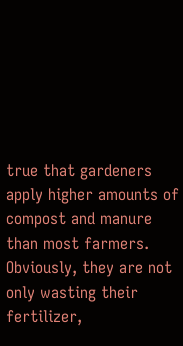true that gardeners apply higher amounts of compost and manure than most farmers. Obviously, they are not only wasting their fertilizer,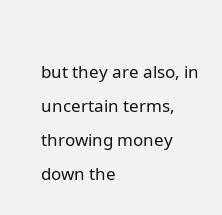but they are also, in uncertain terms, throwing money down the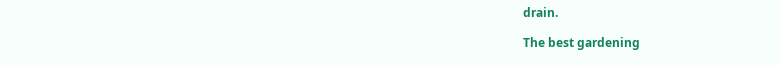drain.

The best gardening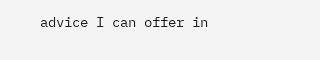advice I can offer in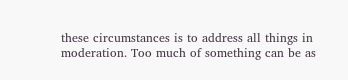these circumstances is to address all things in moderation. Too much of something can be as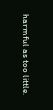harmful as too little.